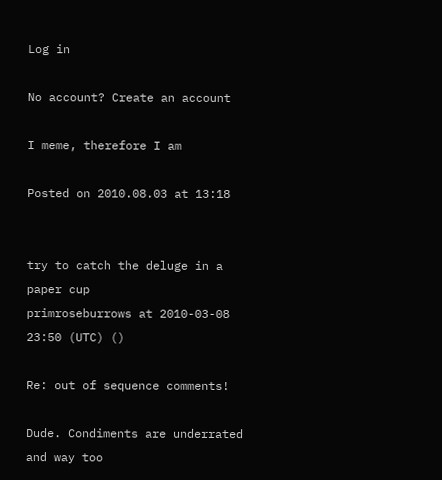Log in

No account? Create an account

I meme, therefore I am

Posted on 2010.08.03 at 13:18


try to catch the deluge in a paper cup
primroseburrows at 2010-03-08 23:50 (UTC) ()

Re: out of sequence comments!

Dude. Condiments are underrated and way too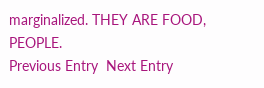marginalized. THEY ARE FOOD, PEOPLE.
Previous Entry  Next Entry